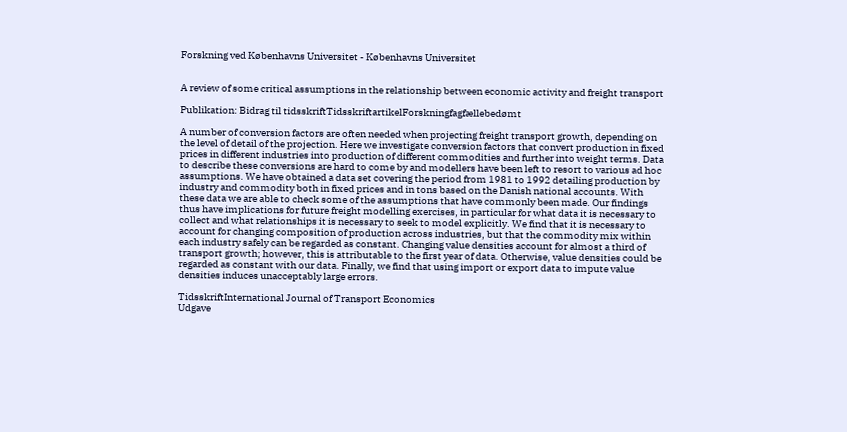Forskning ved Københavns Universitet - Københavns Universitet


A review of some critical assumptions in the relationship between economic activity and freight transport

Publikation: Bidrag til tidsskriftTidsskriftartikelForskningfagfællebedømt

A number of conversion factors are often needed when projecting freight transport growth, depending on the level of detail of the projection. Here we investigate conversion factors that convert production in fixed prices in different industries into production of different commodities and further into weight terms. Data to describe these conversions are hard to come by and modellers have been left to resort to various ad hoc assumptions. We have obtained a data set covering the period from 1981 to 1992 detailing production by industry and commodity both in fixed prices and in tons based on the Danish national accounts. With these data we are able to check some of the assumptions that have commonly been made. Our findings thus have implications for future freight modelling exercises, in particular for what data it is necessary to collect and what relationships it is necessary to seek to model explicitly. We find that it is necessary to account for changing composition of production across industries, but that the commodity mix within each industry safely can be regarded as constant. Changing value densities account for almost a third of transport growth; however, this is attributable to the first year of data. Otherwise, value densities could be regarded as constant with our data. Finally, we find that using import or export data to impute value densities induces unacceptably large errors.

TidsskriftInternational Journal of Transport Economics
Udgave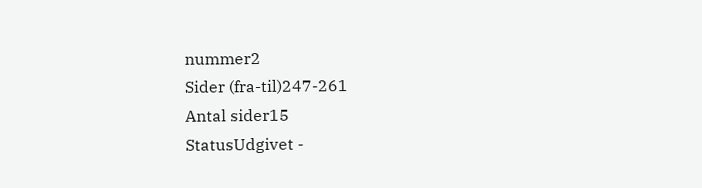nummer2
Sider (fra-til)247-261
Antal sider15
StatusUdgivet -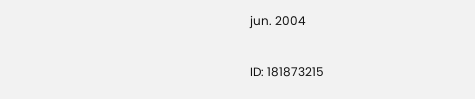jun. 2004

ID: 181873215